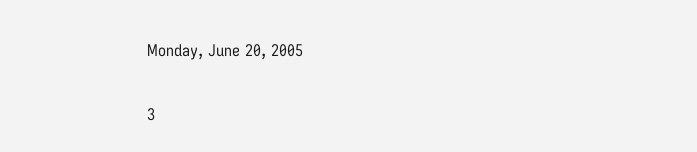Monday, June 20, 2005

3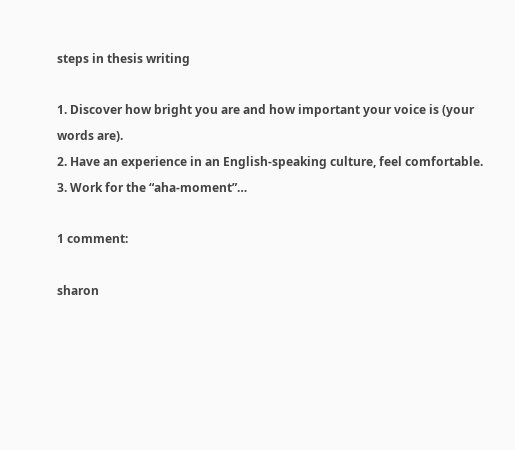steps in thesis writing

1. Discover how bright you are and how important your voice is (your words are).
2. Have an experience in an English-speaking culture, feel comfortable.
3. Work for the “aha-moment”…

1 comment:

sharon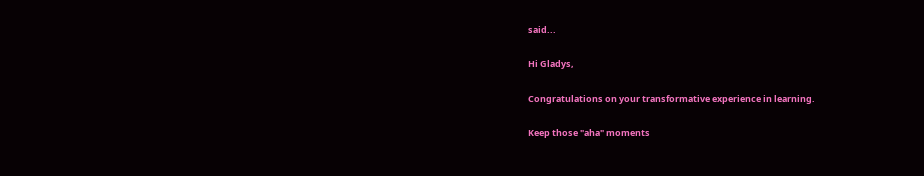said...

Hi Gladys,

Congratulations on your transformative experience in learning.

Keep those "aha" moments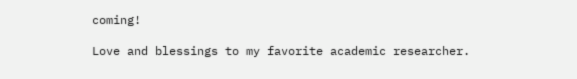coming!

Love and blessings to my favorite academic researcher.